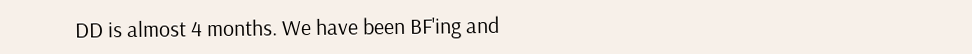DD is almost 4 months. We have been BF'ing and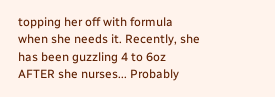topping her off with formula when she needs it. Recently, she has been guzzling 4 to 6oz AFTER she nurses... Probably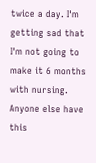twice a day. I'm getting sad that I'm not going to make it 6 months with nursing. Anyone else have this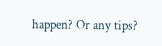happen? Or any tips?